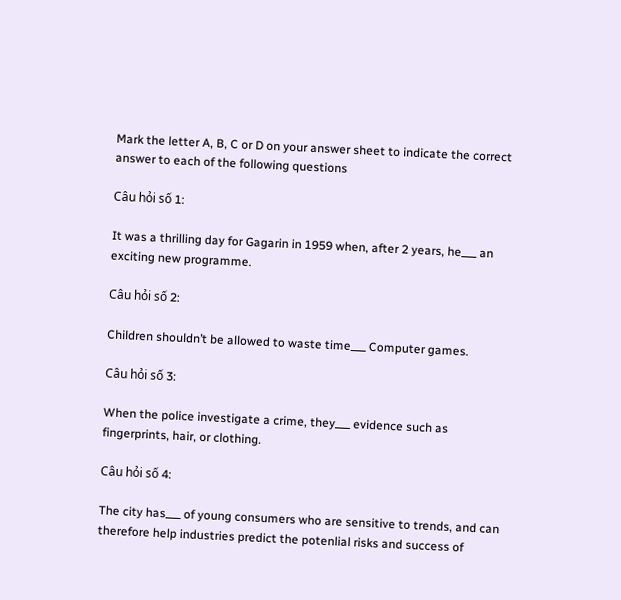Mark the letter A, B, C or D on your answer sheet to indicate the correct answer to each of the following questions

Câu hỏi số 1:

It was a thrilling day for Gagarin in 1959 when, after 2 years, he___ an exciting new programme.

Câu hỏi số 2:

Children shouldn’t be allowed to waste time___ Computer games.

Câu hỏi số 3:

When the police investigate a crime, they___ evidence such as fingerprints, hair, or clothing.

Câu hỏi số 4:

The city has___ of young consumers who are sensitive to trends, and can therefore help industries predict the potenlial risks and success of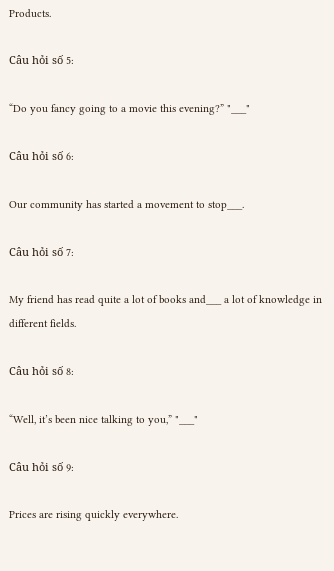Products.

Câu hỏi số 5:

“Do you fancy going to a movie this evening?” "___"

Câu hỏi số 6:

Our community has started a movement to stop___.

Câu hỏi số 7:

My friend has read quite a lot of books and___ a lot of knowledge in different fields.

Câu hỏi số 8:

“Well, it’s been nice talking to you,” "___"

Câu hỏi số 9:

Prices are rising quickly everywhere.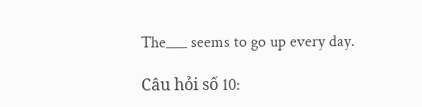The___ seems to go up every day.

Câu hỏi số 10: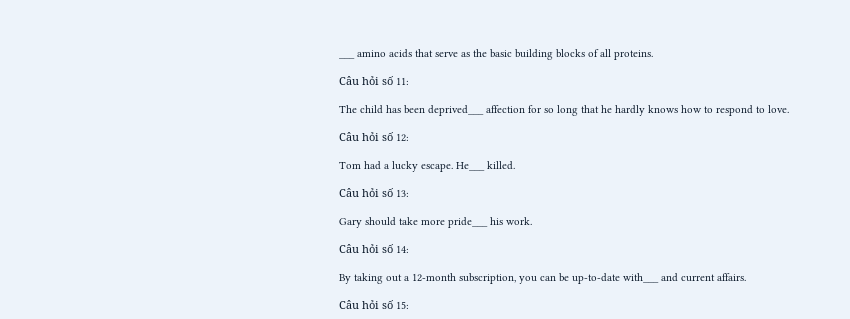___ amino acids that serve as the basic building blocks of all proteins.

Câu hỏi số 11:

The child has been deprived___ affection for so long that he hardly knows how to respond to love.

Câu hỏi số 12:

Tom had a lucky escape. He___ killed.

Câu hỏi số 13:

Gary should take more pride___ his work.

Câu hỏi số 14:

By taking out a 12-month subscription, you can be up-to-date with___ and current affairs.

Câu hỏi số 15: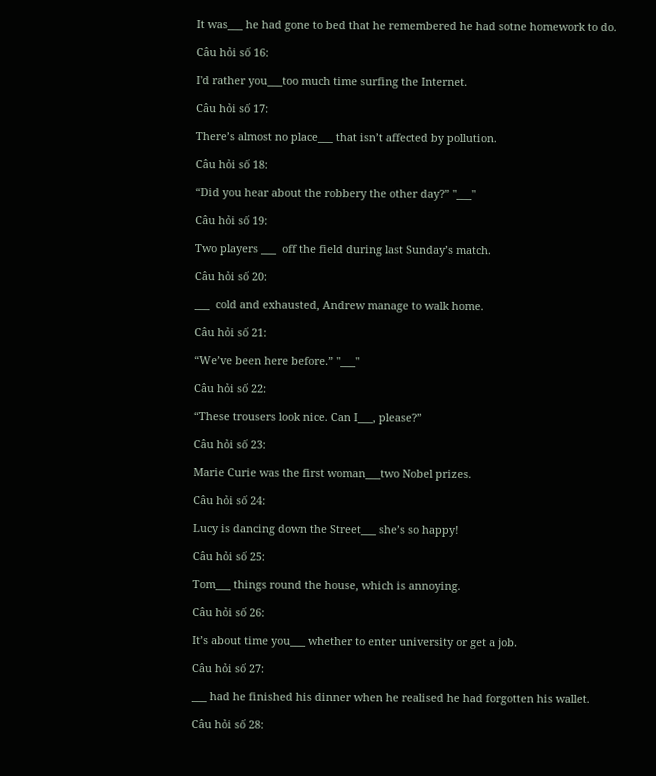It was___ he had gone to bed that he remembered he had sotne homework to do.

Câu hỏi số 16:

I'd rather you___too much time surfing the Internet.

Câu hỏi số 17:

There’s almost no place___ that isn’t affected by pollution.

Câu hỏi số 18:

“Did you hear about the robbery the other day?” "___"

Câu hỏi số 19:

Two players ___  off the field during last Sunday’s match.

Câu hỏi số 20:

___  cold and exhausted, Andrew manage to walk home.

Câu hỏi số 21:

“We’ve been here before.” "___"

Câu hỏi số 22:

“These trousers look nice. Can I___, please?”

Câu hỏi số 23:

Marie Curie was the first woman___two Nobel prizes.

Câu hỏi số 24:

Lucy is dancing down the Street___ she’s so happy!

Câu hỏi số 25:

Tom___ things round the house, which is annoying.

Câu hỏi số 26:

It’s about time you___ whether to enter university or get a job.

Câu hỏi số 27:

___ had he finished his dinner when he realised he had forgotten his wallet.

Câu hỏi số 28: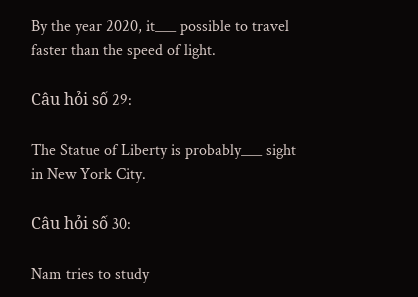By the year 2020, it___ possible to travel faster than the speed of light.

Câu hỏi số 29:

The Statue of Liberty is probably___ sight in New York City.

Câu hỏi số 30:

Nam tries to study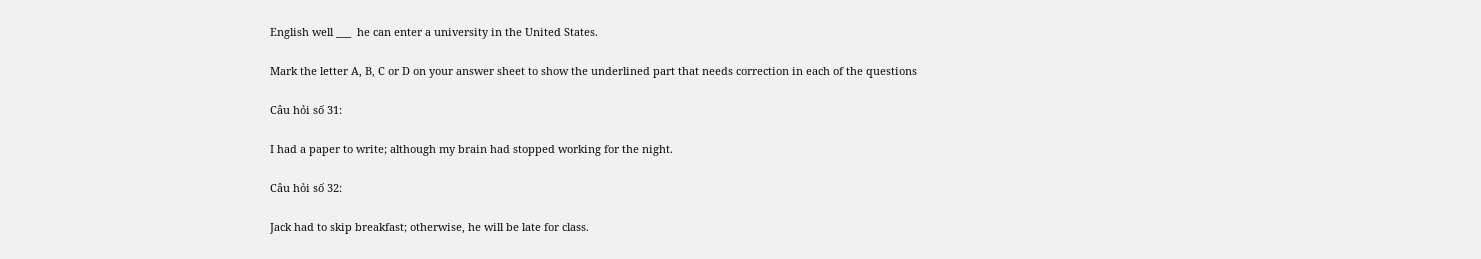English well ___  he can enter a university in the United States.

Mark the letter A, B, C or D on your answer sheet to show the underlined part that needs correction in each of the questions

Câu hỏi số 31:

I had a paper to write; although my brain had stopped working for the night.

Câu hỏi số 32:

Jack had to skip breakfast; otherwise, he will be late for class.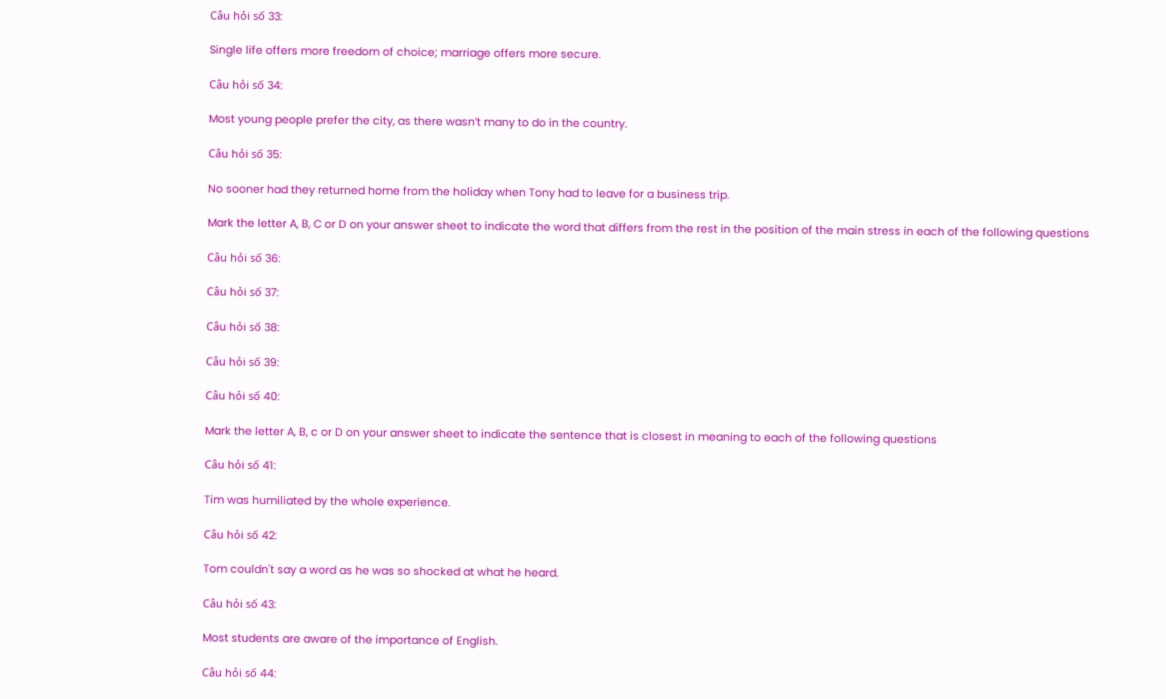Câu hỏi số 33:

Single life offers more freedom of choice; marriage offers more secure.

Câu hỏi số 34:

Most young people prefer the city, as there wasn’t many to do in the country.

Câu hỏi số 35:

No sooner had they returned home from the holiday when Tony had to leave for a business trip.

Mark the letter A, B, C or D on your answer sheet to indicate the word that differs from the rest in the position of the main stress in each of the following questions

Câu hỏi số 36:

Câu hỏi số 37:

Câu hỏi số 38:

Câu hỏi số 39:

Câu hỏi số 40:

Mark the letter A, B, c or D on your answer sheet to indicate the sentence that is closest in meaning to each of the following questions

Câu hỏi số 41:

Tim was humiliated by the whole experience.

Câu hỏi số 42:

Tom couldn't say a word as he was so shocked at what he heard.

Câu hỏi số 43:

Most students are aware of the importance of English.

Câu hỏi số 44: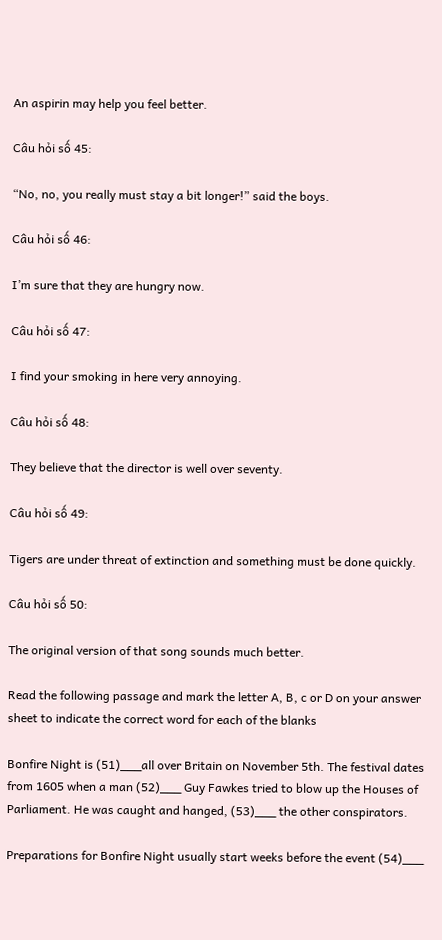An aspirin may help you feel better.

Câu hỏi số 45:

“No, no, you really must stay a bit longer!” said the boys.

Câu hỏi số 46:

I’m sure that they are hungry now.

Câu hỏi số 47:

I find your smoking in here very annoying.

Câu hỏi số 48:

They believe that the director is well over seventy.

Câu hỏi số 49:

Tigers are under threat of extinction and something must be done quickly.

Câu hỏi số 50:

The original version of that song sounds much better.

Read the following passage and mark the letter A, B, c or D on your answer sheet to indicate the correct word for each of the blanks

Bonfire Night is (51)___all over Britain on November 5th. The festival dates from 1605 when a man (52)___ Guy Fawkes tried to blow up the Houses of Parliament. He was caught and hanged, (53)___ the other conspirators.

Preparations for Bonfire Night usually start weeks before the event (54)___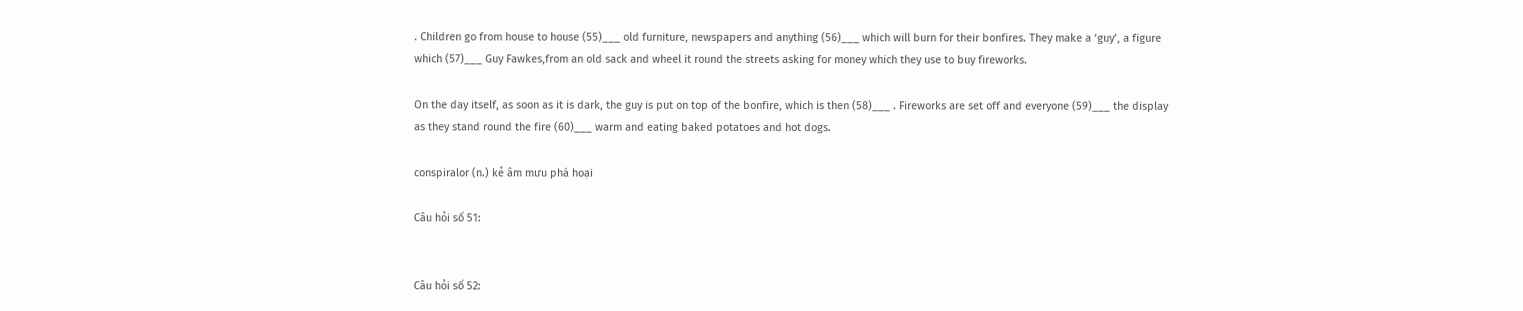. Children go from house to house (55)___ old furniture, newspapers and anything (56)___ which will burn for their bonfires. They make a ‘guy’, a figure which (57)___ Guy Fawkes,from an old sack and wheel it round the streets asking for money which they use to buy fireworks.

On the day itself, as soon as it is dark, the guy is put on top of the bonfire, which is then (58)___ . Fireworks are set off and everyone (59)___ the display as they stand round the fire (60)___ warm and eating baked potatoes and hot dogs.

conspiralor (n.) kẻ âm mưu phá hoại

Câu hỏi số 51:


Câu hỏi số 52: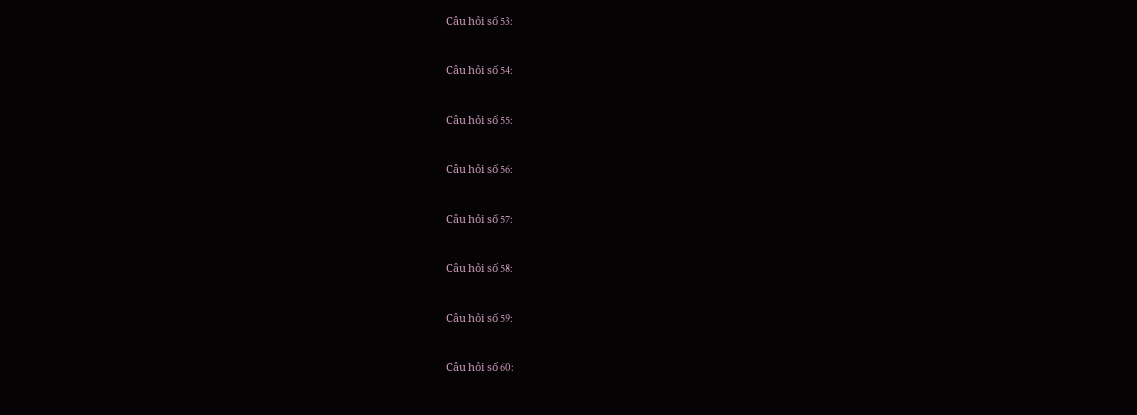Câu hỏi số 53:


Câu hỏi số 54:


Câu hỏi số 55:


Câu hỏi số 56:


Câu hỏi số 57:


Câu hỏi số 58:


Câu hỏi số 59:


Câu hỏi số 60: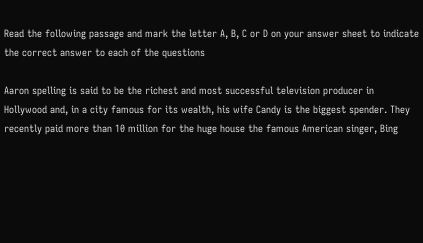Read the following passage and mark the letter A, B, C or D on your answer sheet to indicate the correct answer to each of the questions

Aaron spelling is said to be the richest and most successful television producer in Hollywood and, in a city famous for its wealth, his wife Candy is the biggest spender. They recently paid more than 10 million for the huge house the famous American singer, Bing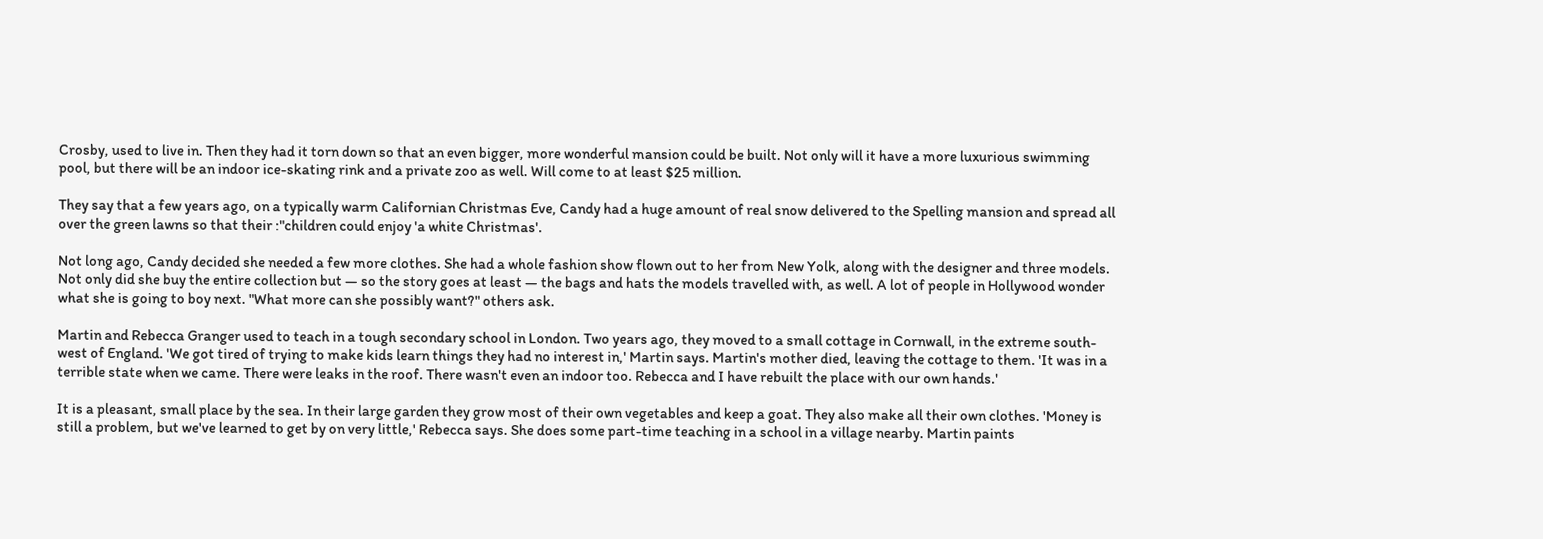Crosby, used to live in. Then they had it torn down so that an even bigger, more wonderful mansion could be built. Not only will it have a more luxurious swimming pool, but there will be an indoor ice-skating rink and a private zoo as well. Will come to at least $25 million.

They say that a few years ago, on a typically warm Californian Christmas Eve, Candy had a huge amount of real snow delivered to the Spelling mansion and spread all over the green lawns so that their :"children could enjoy 'a white Christmas'.

Not long ago, Candy decided she needed a few more clothes. She had a whole fashion show flown out to her from New Yolk, along with the designer and three models. Not only did she buy the entire collection but — so the story goes at least — the bags and hats the models travelled with, as well. A lot of people in Hollywood wonder what she is going to boy next. "What more can she possibly want?" others ask.

Martin and Rebecca Granger used to teach in a tough secondary school in London. Two years ago, they moved to a small cottage in Cornwall, in the extreme south-west of England. 'We got tired of trying to make kids learn things they had no interest in,' Martin says. Martin's mother died, leaving the cottage to them. 'It was in a terrible state when we came. There were leaks in the roof. There wasn't even an indoor too. Rebecca and I have rebuilt the place with our own hands.'

It is a pleasant, small place by the sea. In their large garden they grow most of their own vegetables and keep a goat. They also make all their own clothes. 'Money is still a problem, but we've learned to get by on very little,' Rebecca says. She does some part-time teaching in a school in a village nearby. Martin paints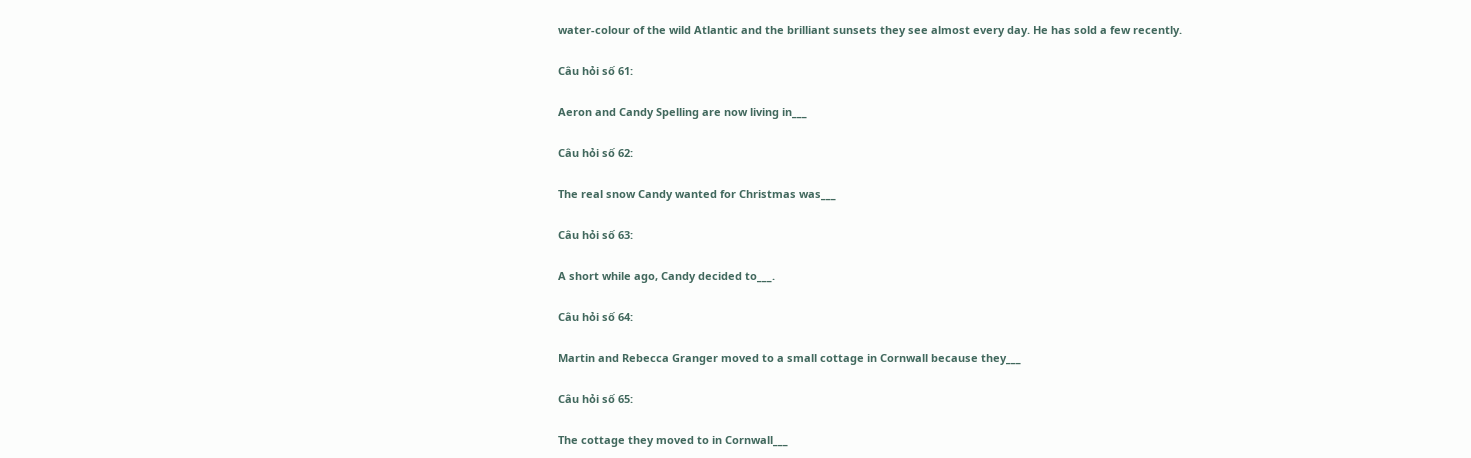water-colour of the wild Atlantic and the brilliant sunsets they see almost every day. He has sold a few recently.

Câu hỏi số 61:

Aeron and Candy Spelling are now living in___

Câu hỏi số 62:

The real snow Candy wanted for Christmas was___

Câu hỏi số 63:

A short while ago, Candy decided to___.

Câu hỏi số 64:

Martin and Rebecca Granger moved to a small cottage in Cornwall because they___

Câu hỏi số 65:

The cottage they moved to in Cornwall___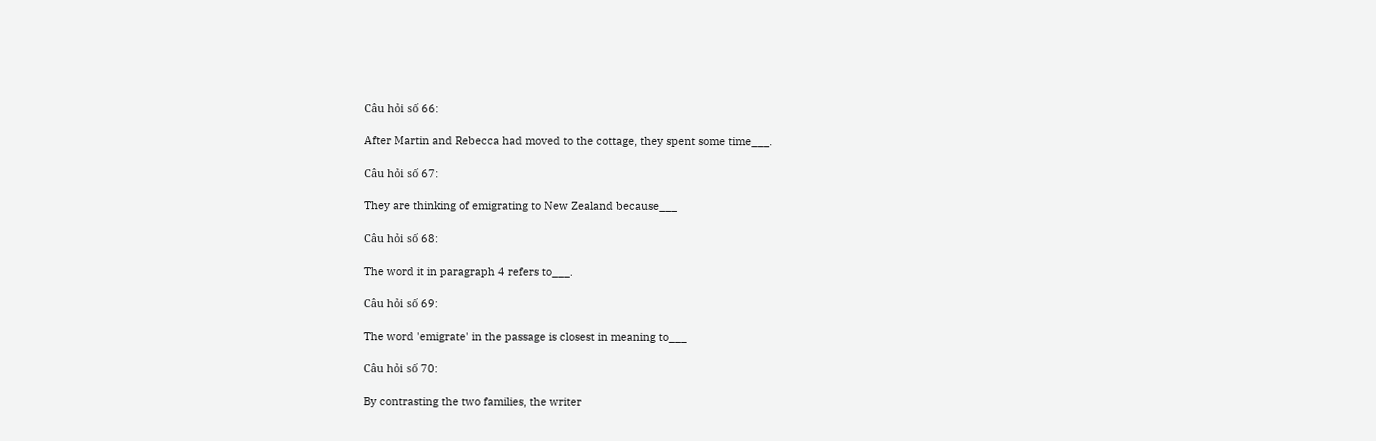Câu hỏi số 66:

After Martin and Rebecca had moved to the cottage, they spent some time___.

Câu hỏi số 67:

They are thinking of emigrating to New Zealand because___

Câu hỏi số 68:

The word it in paragraph 4 refers to___.

Câu hỏi số 69:

The word 'emigrate' in the passage is closest in meaning to___

Câu hỏi số 70:

By contrasting the two families, the writer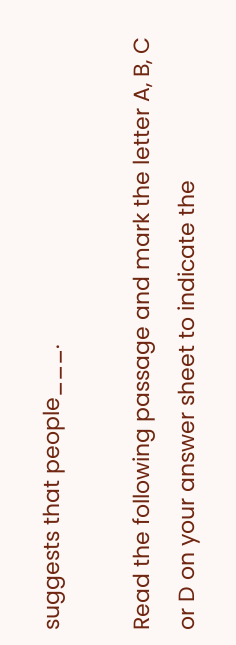suggests that people___.

Read the following passage and mark the letter A, B, C or D on your answer sheet to indicate the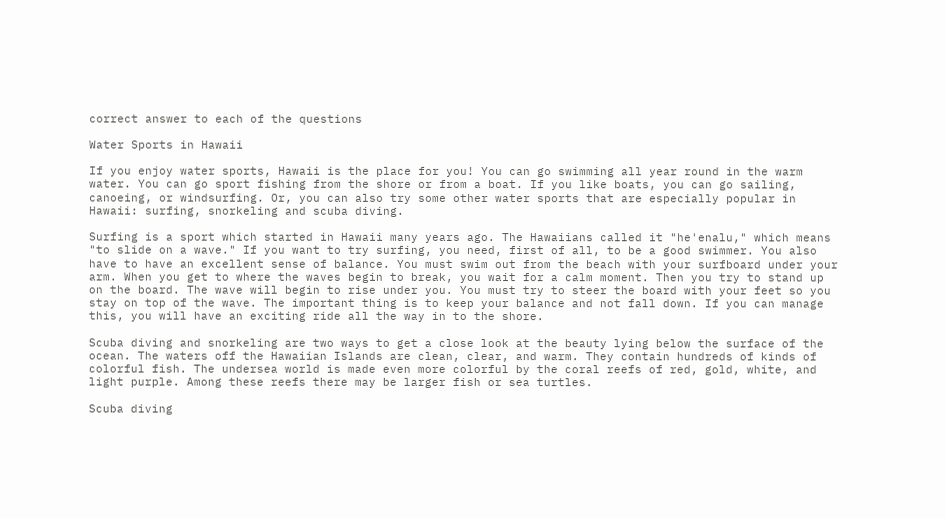correct answer to each of the questions

Water Sports in Hawaii

If you enjoy water sports, Hawaii is the place for you! You can go swimming all year round in the warm water. You can go sport fishing from the shore or from a boat. If you like boats, you can go sailing, canoeing, or windsurfing. Or, you can also try some other water sports that are especially popular in Hawaii: surfing, snorkeling and scuba diving.

Surfing is a sport which started in Hawaii many years ago. The Hawaiians called it "he'enalu," which means "to slide on a wave." If you want to try surfing, you need, first of all, to be a good swimmer. You also have to have an excellent sense of balance. You must swim out from the beach with your surfboard under your arm. When you get to where the waves begin to break, you wait for a calm moment. Then you try to stand up on the board. The wave will begin to rise under you. You must try to steer the board with your feet so you stay on top of the wave. The important thing is to keep your balance and not fall down. If you can manage this, you will have an exciting ride all the way in to the shore.

Scuba diving and snorkeling are two ways to get a close look at the beauty lying below the surface of the ocean. The waters off the Hawaiian Islands are clean, clear, and warm. They contain hundreds of kinds of colorful fish. The undersea world is made even more colorful by the coral reefs of red, gold, white, and light purple. Among these reefs there may be larger fish or sea turtles.

Scuba diving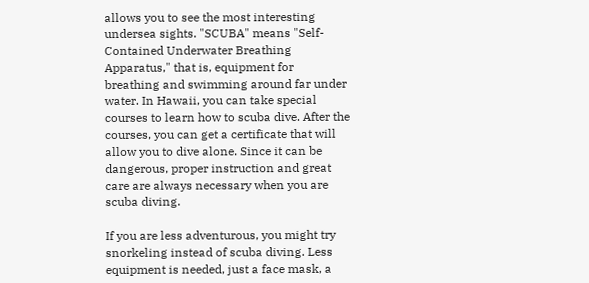allows you to see the most interesting undersea sights. "SCUBA" means "Self-Contained Underwater Breathing Apparatus," that is, equipment for breathing and swimming around far under water. In Hawaii, you can take special courses to learn how to scuba dive. After the courses, you can get a certificate that will allow you to dive alone. Since it can be dangerous, proper instruction and great care are always necessary when you are scuba diving.

If you are less adventurous, you might try snorkeling instead of scuba diving. Less equipment is needed, just a face mask, a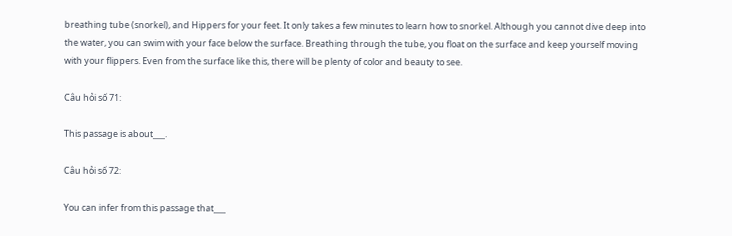breathing tube (snorkel), and Hippers for your feet. It only takes a few minutes to learn how to snorkel. Although you cannot dive deep into the water, you can swim with your face below the surface. Breathing through the tube, you float on the surface and keep yourself moving with your flippers. Even from the surface like this, there will be plenty of color and beauty to see.

Câu hỏi số 71:

This passage is about___.

Câu hỏi số 72:

You can infer from this passage that___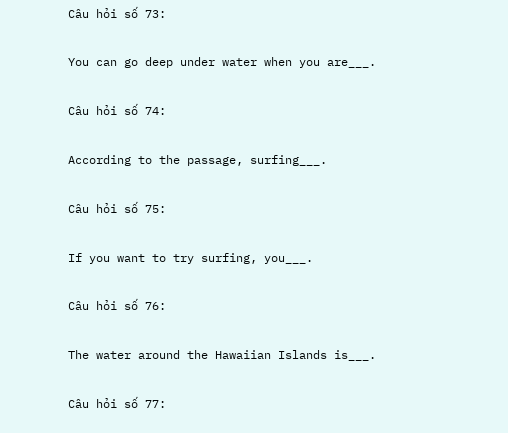Câu hỏi số 73:

You can go deep under water when you are___.

Câu hỏi số 74:

According to the passage, surfing___.

Câu hỏi số 75:

If you want to try surfing, you___.

Câu hỏi số 76:

The water around the Hawaiian Islands is___.

Câu hỏi số 77: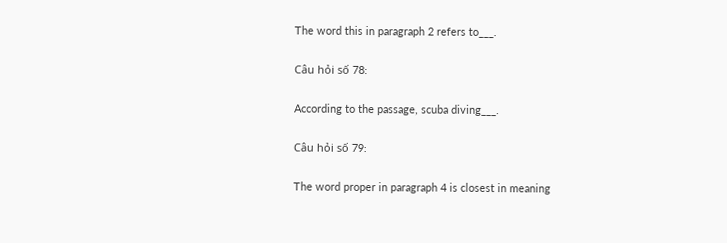The word this in paragraph 2 refers to___.

Câu hỏi số 78:

According to the passage, scuba diving___.

Câu hỏi số 79:

The word proper in paragraph 4 is closest in meaning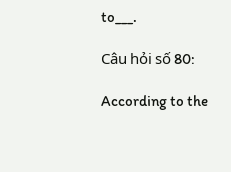to___.

Câu hỏi số 80:

According to the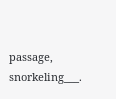passage, snorkeling___.